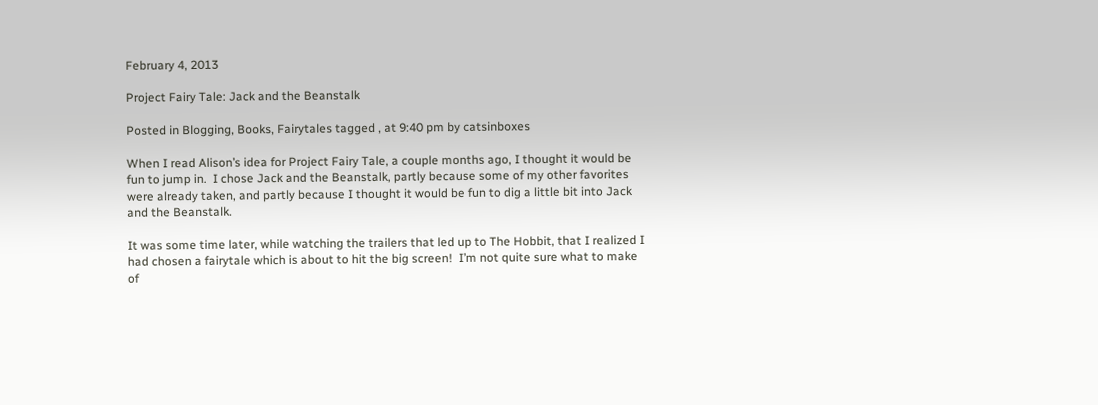February 4, 2013

Project Fairy Tale: Jack and the Beanstalk

Posted in Blogging, Books, Fairytales tagged , at 9:40 pm by catsinboxes

When I read Alison’s idea for Project Fairy Tale, a couple months ago, I thought it would be fun to jump in.  I chose Jack and the Beanstalk, partly because some of my other favorites were already taken, and partly because I thought it would be fun to dig a little bit into Jack and the Beanstalk.

It was some time later, while watching the trailers that led up to The Hobbit, that I realized I had chosen a fairytale which is about to hit the big screen!  I’m not quite sure what to make of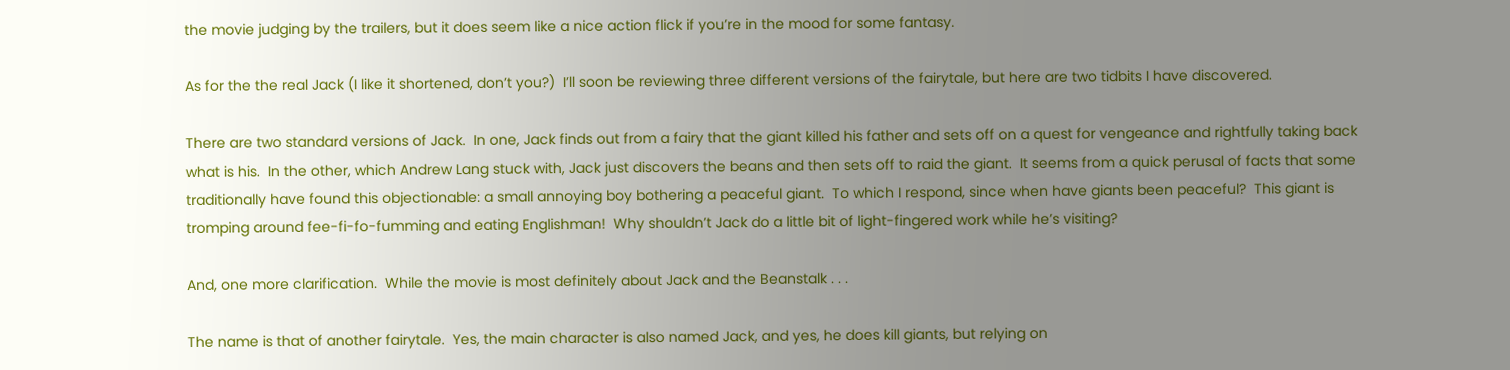the movie judging by the trailers, but it does seem like a nice action flick if you’re in the mood for some fantasy.

As for the the real Jack (I like it shortened, don’t you?)  I’ll soon be reviewing three different versions of the fairytale, but here are two tidbits I have discovered.

There are two standard versions of Jack.  In one, Jack finds out from a fairy that the giant killed his father and sets off on a quest for vengeance and rightfully taking back what is his.  In the other, which Andrew Lang stuck with, Jack just discovers the beans and then sets off to raid the giant.  It seems from a quick perusal of facts that some traditionally have found this objectionable: a small annoying boy bothering a peaceful giant.  To which I respond, since when have giants been peaceful?  This giant is tromping around fee-fi-fo-fumming and eating Englishman!  Why shouldn’t Jack do a little bit of light-fingered work while he’s visiting?

And, one more clarification.  While the movie is most definitely about Jack and the Beanstalk . . .

The name is that of another fairytale.  Yes, the main character is also named Jack, and yes, he does kill giants, but relying on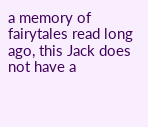a memory of fairytales read long ago, this Jack does not have a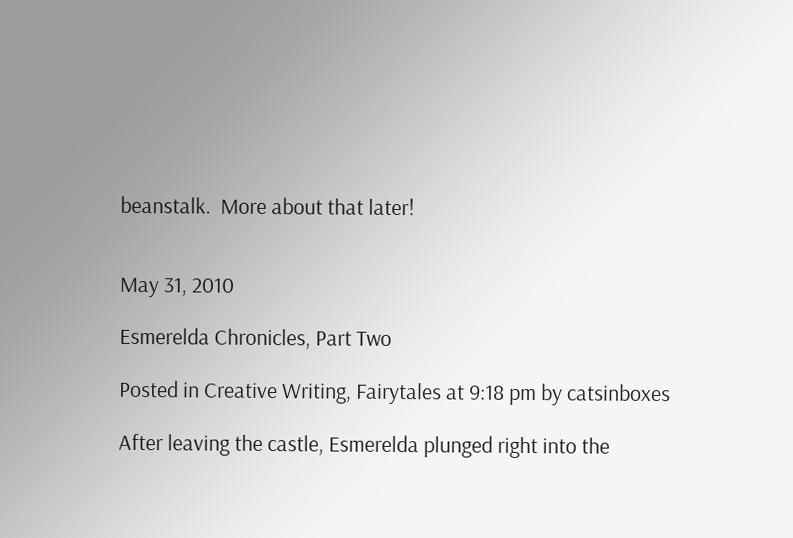beanstalk.  More about that later!


May 31, 2010

Esmerelda Chronicles, Part Two

Posted in Creative Writing, Fairytales at 9:18 pm by catsinboxes

After leaving the castle, Esmerelda plunged right into the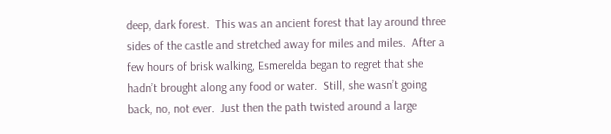deep, dark forest.  This was an ancient forest that lay around three sides of the castle and stretched away for miles and miles.  After a few hours of brisk walking, Esmerelda began to regret that she hadn’t brought along any food or water.  Still, she wasn’t going back, no, not ever.  Just then the path twisted around a large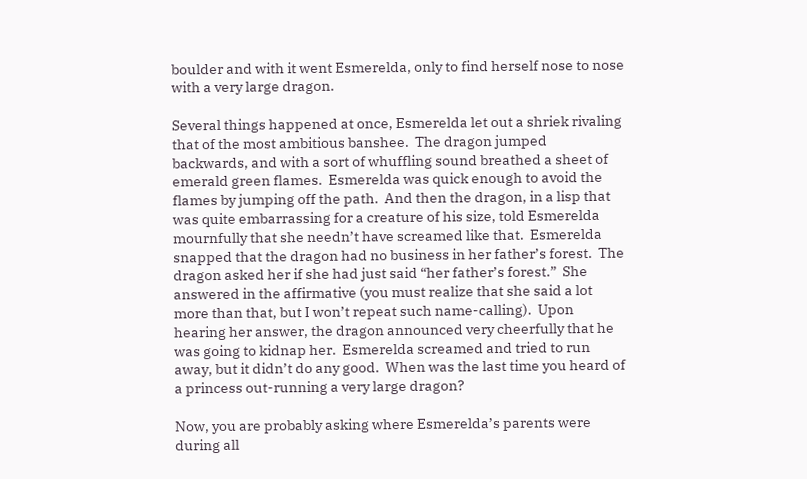boulder and with it went Esmerelda, only to find herself nose to nose with a very large dragon.

Several things happened at once, Esmerelda let out a shriek rivaling that of the most ambitious banshee.  The dragon jumped backwards, and with a sort of whuffling sound breathed a sheet of emerald green flames.  Esmerelda was quick enough to avoid the flames by jumping off the path.  And then the dragon, in a lisp that was quite embarrassing for a creature of his size, told Esmerelda mournfully that she needn’t have screamed like that.  Esmerelda snapped that the dragon had no business in her father’s forest.  The dragon asked her if she had just said “her father’s forest.”  She answered in the affirmative (you must realize that she said a lot more than that, but I won’t repeat such name-calling).  Upon hearing her answer, the dragon announced very cheerfully that he was going to kidnap her.  Esmerelda screamed and tried to run away, but it didn’t do any good.  When was the last time you heard of a princess out-running a very large dragon?

Now, you are probably asking where Esmerelda’s parents were during all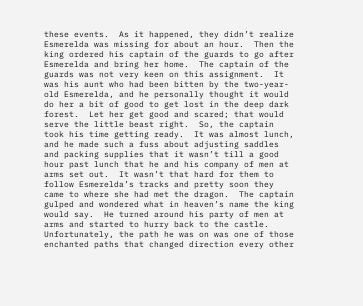these events.  As it happened, they didn’t realize Esmerelda was missing for about an hour.  Then the king ordered his captain of the guards to go after Esmerelda and bring her home.  The captain of the guards was not very keen on this assignment.  It was his aunt who had been bitten by the two-year-old Esmerelda, and he personally thought it would do her a bit of good to get lost in the deep dark forest.  Let her get good and scared; that would serve the little beast right.  So, the captain took his time getting ready.  It was almost lunch, and he made such a fuss about adjusting saddles and packing supplies that it wasn’t till a good hour past lunch that he and his company of men at arms set out.  It wasn’t that hard for them to follow Esmerelda’s tracks and pretty soon they came to where she had met the dragon.  The captain gulped and wondered what in heaven’s name the king would say.  He turned around his party of men at arms and started to hurry back to the castle.  Unfortunately, the path he was on was one of those enchanted paths that changed direction every other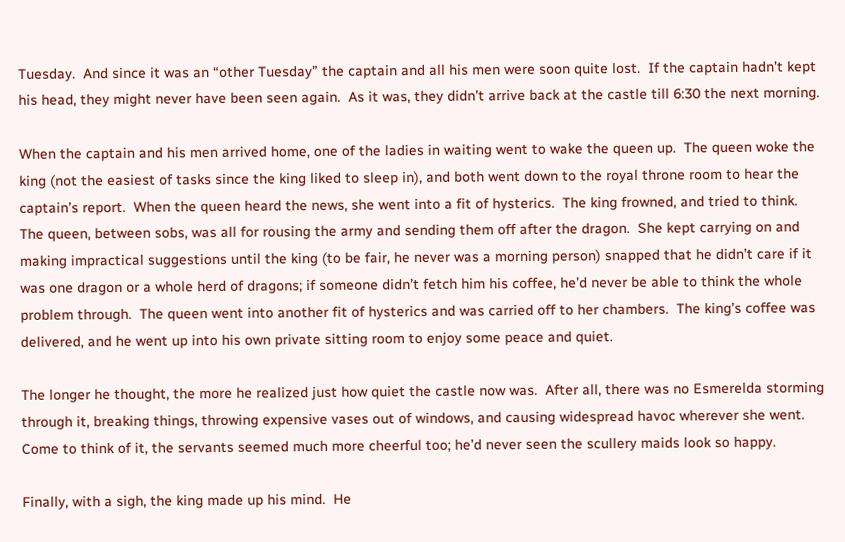Tuesday.  And since it was an “other Tuesday” the captain and all his men were soon quite lost.  If the captain hadn’t kept his head, they might never have been seen again.  As it was, they didn’t arrive back at the castle till 6:30 the next morning.

When the captain and his men arrived home, one of the ladies in waiting went to wake the queen up.  The queen woke the king (not the easiest of tasks since the king liked to sleep in), and both went down to the royal throne room to hear the captain’s report.  When the queen heard the news, she went into a fit of hysterics.  The king frowned, and tried to think.  The queen, between sobs, was all for rousing the army and sending them off after the dragon.  She kept carrying on and making impractical suggestions until the king (to be fair, he never was a morning person) snapped that he didn’t care if it was one dragon or a whole herd of dragons; if someone didn’t fetch him his coffee, he’d never be able to think the whole problem through.  The queen went into another fit of hysterics and was carried off to her chambers.  The king’s coffee was delivered, and he went up into his own private sitting room to enjoy some peace and quiet.

The longer he thought, the more he realized just how quiet the castle now was.  After all, there was no Esmerelda storming through it, breaking things, throwing expensive vases out of windows, and causing widespread havoc wherever she went.  Come to think of it, the servants seemed much more cheerful too; he’d never seen the scullery maids look so happy.

Finally, with a sigh, the king made up his mind.  He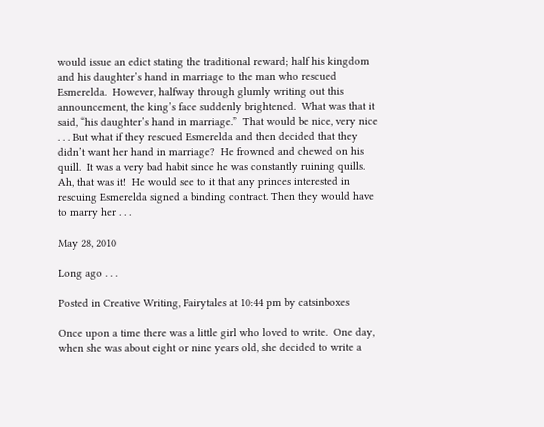would issue an edict stating the traditional reward; half his kingdom and his daughter’s hand in marriage to the man who rescued Esmerelda.  However, halfway through glumly writing out this announcement, the king’s face suddenly brightened.  What was that it said, “his daughter’s hand in marriage.”  That would be nice, very nice . . . But what if they rescued Esmerelda and then decided that they didn’t want her hand in marriage?  He frowned and chewed on his quill.  It was a very bad habit since he was constantly ruining quills.   Ah, that was it!  He would see to it that any princes interested in rescuing Esmerelda signed a binding contract. Then they would have to marry her . . .

May 28, 2010

Long ago . . .

Posted in Creative Writing, Fairytales at 10:44 pm by catsinboxes

Once upon a time there was a little girl who loved to write.  One day, when she was about eight or nine years old, she decided to write a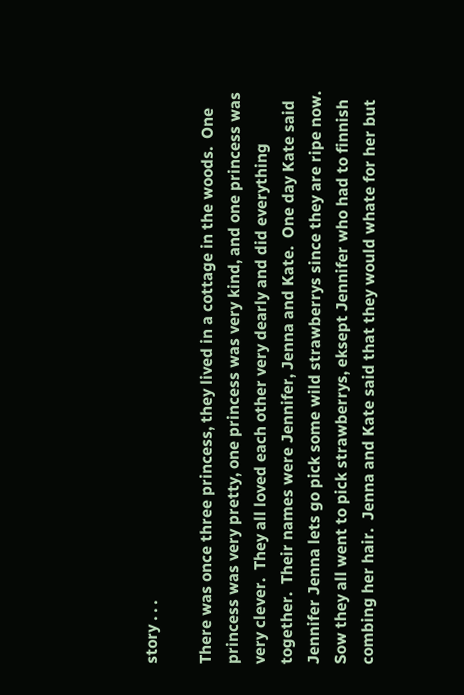story . . .

There was once three princess, they lived in a cottage in the woods.  One princess was very pretty, one princess was very kind, and one princess was very clever.  They all loved each other very dearly and did everything together.  Their names were Jennifer, Jenna and Kate.  One day Kate said Jennifer Jenna lets go pick some wild strawberrys since they are ripe now.  Sow they all went to pick strawberrys, eksept Jennifer who had to finnish combing her hair.  Jenna and Kate said that they would whate for her but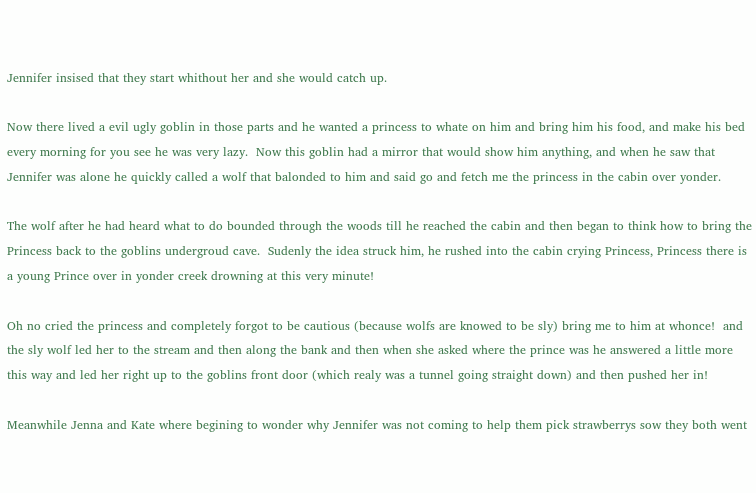Jennifer insised that they start whithout her and she would catch up.

Now there lived a evil ugly goblin in those parts and he wanted a princess to whate on him and bring him his food, and make his bed every morning for you see he was very lazy.  Now this goblin had a mirror that would show him anything, and when he saw that Jennifer was alone he quickly called a wolf that balonded to him and said go and fetch me the princess in the cabin over yonder.

The wolf after he had heard what to do bounded through the woods till he reached the cabin and then began to think how to bring the Princess back to the goblins undergroud cave.  Sudenly the idea struck him, he rushed into the cabin crying Princess, Princess there is a young Prince over in yonder creek drowning at this very minute!

Oh no cried the princess and completely forgot to be cautious (because wolfs are knowed to be sly) bring me to him at whonce!  and the sly wolf led her to the stream and then along the bank and then when she asked where the prince was he answered a little more this way and led her right up to the goblins front door (which realy was a tunnel going straight down) and then pushed her in!

Meanwhile Jenna and Kate where begining to wonder why Jennifer was not coming to help them pick strawberrys sow they both went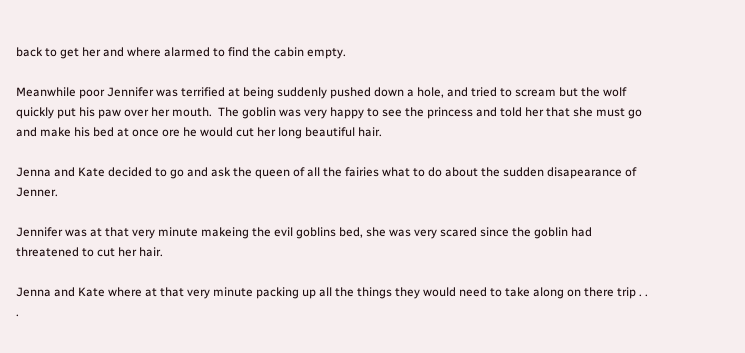back to get her and where alarmed to find the cabin empty.

Meanwhile poor Jennifer was terrified at being suddenly pushed down a hole, and tried to scream but the wolf quickly put his paw over her mouth.  The goblin was very happy to see the princess and told her that she must go and make his bed at once ore he would cut her long beautiful hair.

Jenna and Kate decided to go and ask the queen of all the fairies what to do about the sudden disapearance of Jenner.

Jennifer was at that very minute makeing the evil goblins bed, she was very scared since the goblin had threatened to cut her hair.

Jenna and Kate where at that very minute packing up all the things they would need to take along on there trip . . .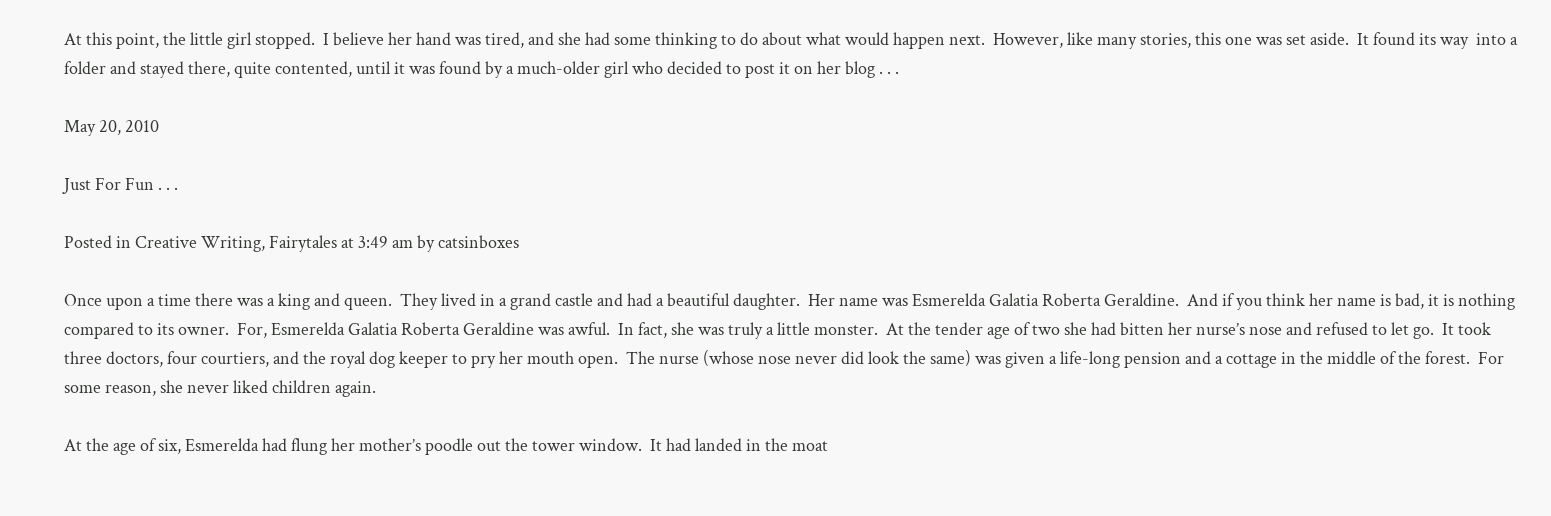At this point, the little girl stopped.  I believe her hand was tired, and she had some thinking to do about what would happen next.  However, like many stories, this one was set aside.  It found its way  into a folder and stayed there, quite contented, until it was found by a much-older girl who decided to post it on her blog . . .

May 20, 2010

Just For Fun . . .

Posted in Creative Writing, Fairytales at 3:49 am by catsinboxes

Once upon a time there was a king and queen.  They lived in a grand castle and had a beautiful daughter.  Her name was Esmerelda Galatia Roberta Geraldine.  And if you think her name is bad, it is nothing compared to its owner.  For, Esmerelda Galatia Roberta Geraldine was awful.  In fact, she was truly a little monster.  At the tender age of two she had bitten her nurse’s nose and refused to let go.  It took three doctors, four courtiers, and the royal dog keeper to pry her mouth open.  The nurse (whose nose never did look the same) was given a life-long pension and a cottage in the middle of the forest.  For some reason, she never liked children again.

At the age of six, Esmerelda had flung her mother’s poodle out the tower window.  It had landed in the moat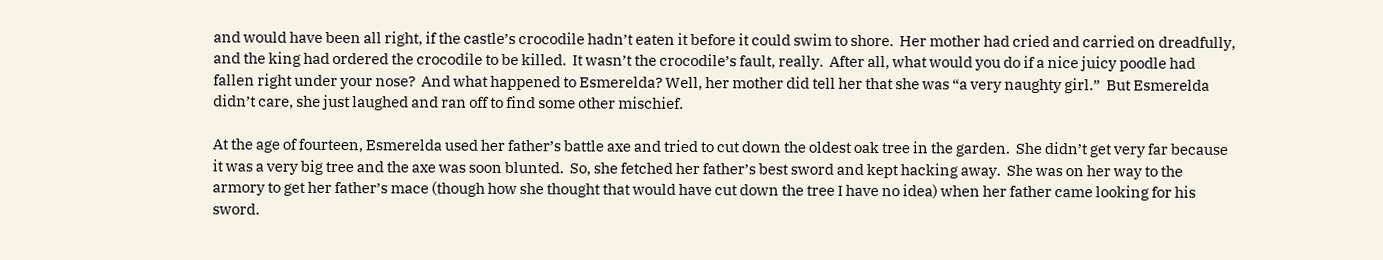and would have been all right, if the castle’s crocodile hadn’t eaten it before it could swim to shore.  Her mother had cried and carried on dreadfully, and the king had ordered the crocodile to be killed.  It wasn’t the crocodile’s fault, really.  After all, what would you do if a nice juicy poodle had fallen right under your nose?  And what happened to Esmerelda? Well, her mother did tell her that she was “a very naughty girl.”  But Esmerelda didn’t care, she just laughed and ran off to find some other mischief.

At the age of fourteen, Esmerelda used her father’s battle axe and tried to cut down the oldest oak tree in the garden.  She didn’t get very far because it was a very big tree and the axe was soon blunted.  So, she fetched her father’s best sword and kept hacking away.  She was on her way to the armory to get her father’s mace (though how she thought that would have cut down the tree I have no idea) when her father came looking for his sword.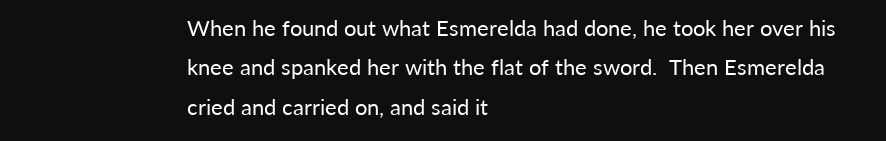When he found out what Esmerelda had done, he took her over his knee and spanked her with the flat of the sword.  Then Esmerelda cried and carried on, and said it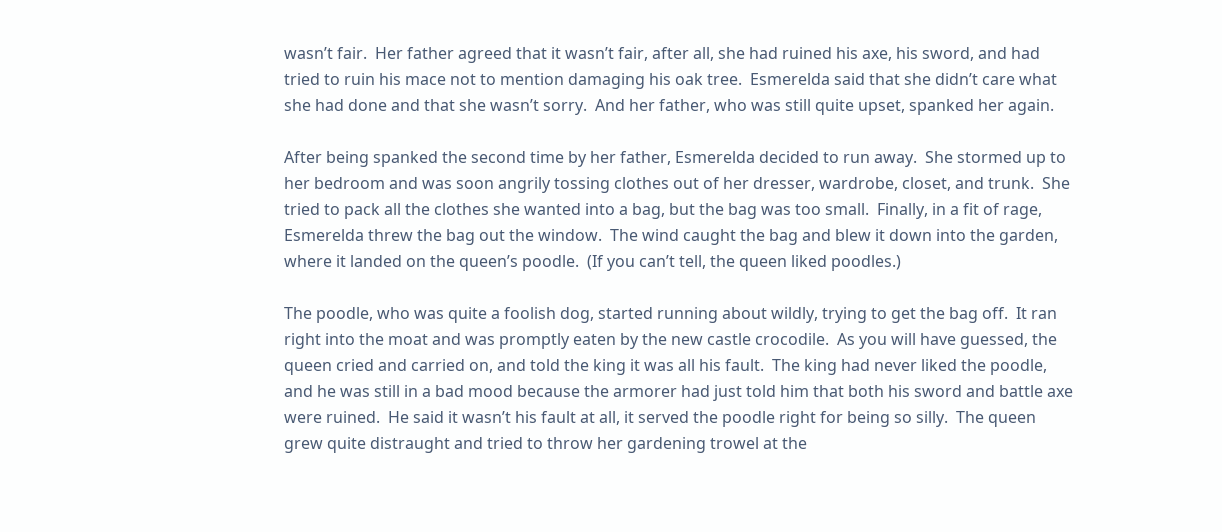wasn’t fair.  Her father agreed that it wasn’t fair, after all, she had ruined his axe, his sword, and had tried to ruin his mace not to mention damaging his oak tree.  Esmerelda said that she didn’t care what she had done and that she wasn’t sorry.  And her father, who was still quite upset, spanked her again.

After being spanked the second time by her father, Esmerelda decided to run away.  She stormed up to her bedroom and was soon angrily tossing clothes out of her dresser, wardrobe, closet, and trunk.  She tried to pack all the clothes she wanted into a bag, but the bag was too small.  Finally, in a fit of rage, Esmerelda threw the bag out the window.  The wind caught the bag and blew it down into the garden, where it landed on the queen’s poodle.  (If you can’t tell, the queen liked poodles.)

The poodle, who was quite a foolish dog, started running about wildly, trying to get the bag off.  It ran right into the moat and was promptly eaten by the new castle crocodile.  As you will have guessed, the queen cried and carried on, and told the king it was all his fault.  The king had never liked the poodle, and he was still in a bad mood because the armorer had just told him that both his sword and battle axe were ruined.  He said it wasn’t his fault at all, it served the poodle right for being so silly.  The queen grew quite distraught and tried to throw her gardening trowel at the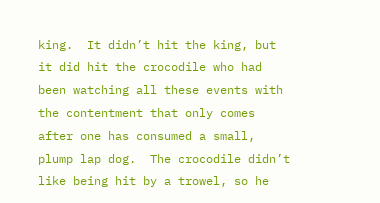king.  It didn’t hit the king, but it did hit the crocodile who had been watching all these events with the contentment that only comes after one has consumed a small, plump lap dog.  The crocodile didn’t like being hit by a trowel, so he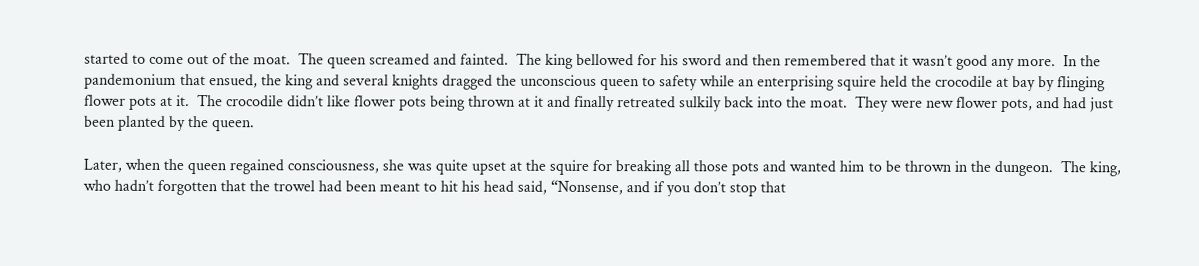started to come out of the moat.  The queen screamed and fainted.  The king bellowed for his sword and then remembered that it wasn’t good any more.  In the pandemonium that ensued, the king and several knights dragged the unconscious queen to safety while an enterprising squire held the crocodile at bay by flinging flower pots at it.  The crocodile didn’t like flower pots being thrown at it and finally retreated sulkily back into the moat.  They were new flower pots, and had just been planted by the queen.

Later, when the queen regained consciousness, she was quite upset at the squire for breaking all those pots and wanted him to be thrown in the dungeon.  The king, who hadn’t forgotten that the trowel had been meant to hit his head said, “Nonsense, and if you don’t stop that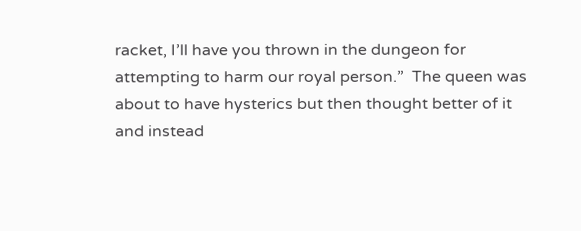racket, I’ll have you thrown in the dungeon for attempting to harm our royal person.”  The queen was about to have hysterics but then thought better of it and instead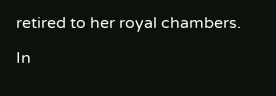retired to her royal chambers.

In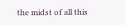the midst of all this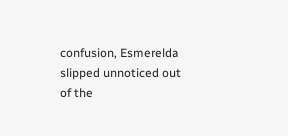confusion, Esmerelda slipped unnoticed out of the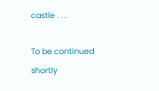castle . . .

To be continued shortly